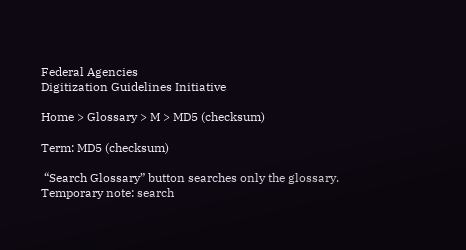Federal Agencies
Digitization Guidelines Initiative

Home > Glossary > M > MD5 (checksum)

Term: MD5 (checksum)

 “Search Glossary” button searches only the glossary. Temporary note: search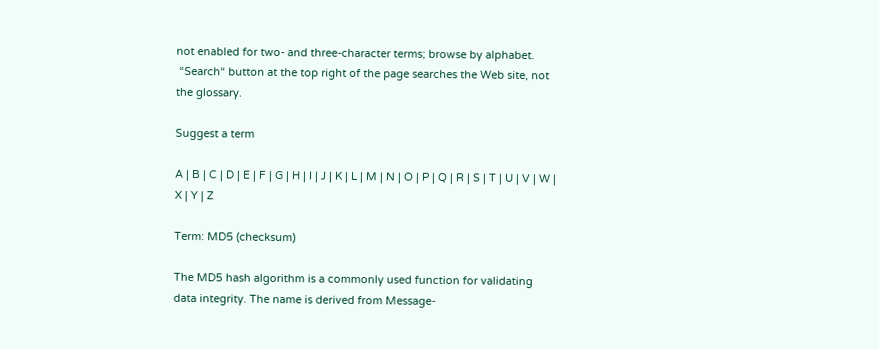not enabled for two- and three-character terms; browse by alphabet.
 “Search“ button at the top right of the page searches the Web site, not the glossary.

Suggest a term

A | B | C | D | E | F | G | H | I | J | K | L | M | N | O | P | Q | R | S | T | U | V | W | X | Y | Z

Term: MD5 (checksum)

The MD5 hash algorithm is a commonly used function for validating data integrity. The name is derived from Message-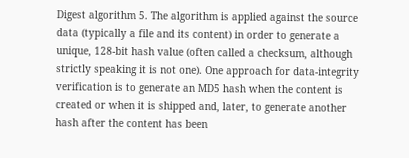Digest algorithm 5. The algorithm is applied against the source data (typically a file and its content) in order to generate a unique, 128-bit hash value (often called a checksum, although strictly speaking it is not one). One approach for data-integrity verification is to generate an MD5 hash when the content is created or when it is shipped and, later, to generate another hash after the content has been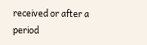received or after a period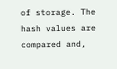of storage. The hash values are compared and,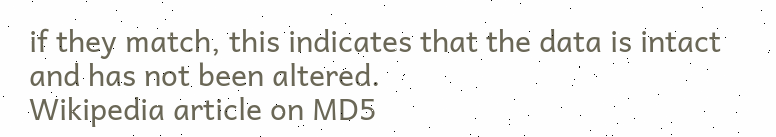if they match, this indicates that the data is intact and has not been altered.
Wikipedia article on MD5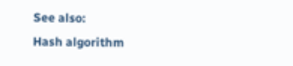See also:
Hash algorithm